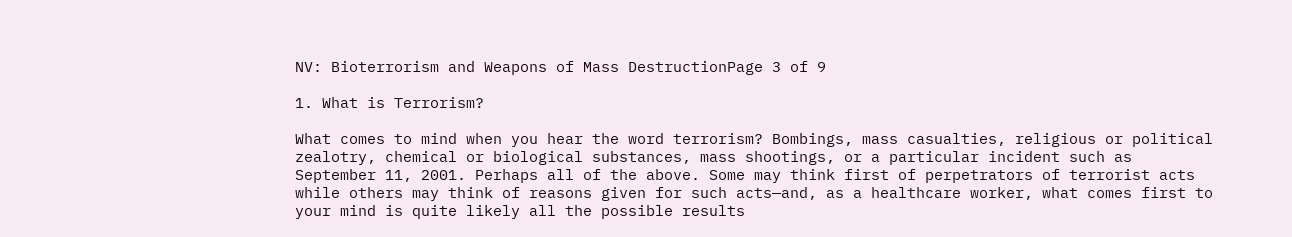NV: Bioterrorism and Weapons of Mass DestructionPage 3 of 9

1. What is Terrorism?

What comes to mind when you hear the word terrorism? Bombings, mass casualties, religious or political zealotry, chemical or biological substances, mass shootings, or a particular incident such as September 11, 2001. Perhaps all of the above. Some may think first of perpetrators of terrorist acts while others may think of reasons given for such acts—and, as a healthcare worker, what comes first to your mind is quite likely all the possible results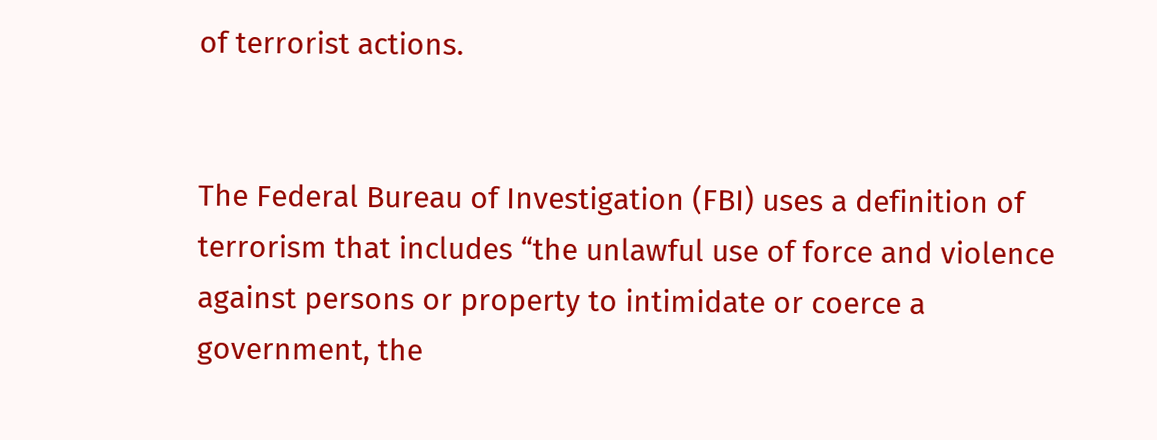of terrorist actions.


The Federal Bureau of Investigation (FBI) uses a definition of terrorism that includes “the unlawful use of force and violence against persons or property to intimidate or coerce a government, the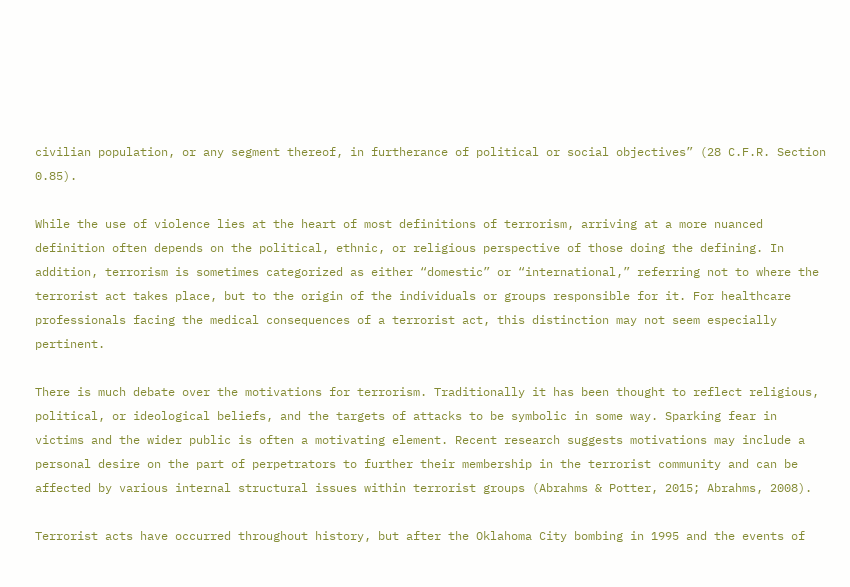civilian population, or any segment thereof, in furtherance of political or social objectives” (28 C.F.R. Section 0.85).

While the use of violence lies at the heart of most definitions of terrorism, arriving at a more nuanced definition often depends on the political, ethnic, or religious perspective of those doing the defining. In addition, terrorism is sometimes categorized as either “domestic” or “international,” referring not to where the terrorist act takes place, but to the origin of the individuals or groups responsible for it. For healthcare professionals facing the medical consequences of a terrorist act, this distinction may not seem especially pertinent.

There is much debate over the motivations for terrorism. Traditionally it has been thought to reflect religious, political, or ideological beliefs, and the targets of attacks to be symbolic in some way. Sparking fear in victims and the wider public is often a motivating element. Recent research suggests motivations may include a personal desire on the part of perpetrators to further their membership in the terrorist community and can be affected by various internal structural issues within terrorist groups (Abrahms & Potter, 2015; Abrahms, 2008).

Terrorist acts have occurred throughout history, but after the Oklahoma City bombing in 1995 and the events of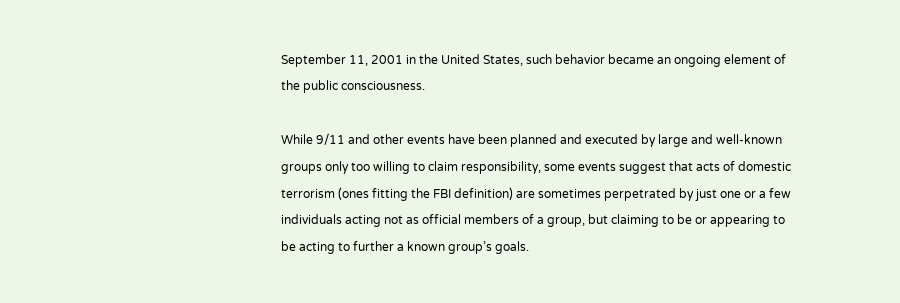September 11, 2001 in the United States, such behavior became an ongoing element of the public consciousness.

While 9/11 and other events have been planned and executed by large and well-known groups only too willing to claim responsibility, some events suggest that acts of domestic terrorism (ones fitting the FBI definition) are sometimes perpetrated by just one or a few individuals acting not as official members of a group, but claiming to be or appearing to be acting to further a known group’s goals.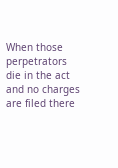When those perpetrators die in the act and no charges are filed there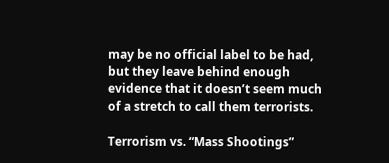may be no official label to be had, but they leave behind enough evidence that it doesn’t seem much of a stretch to call them terrorists.

Terrorism vs. “Mass Shootings”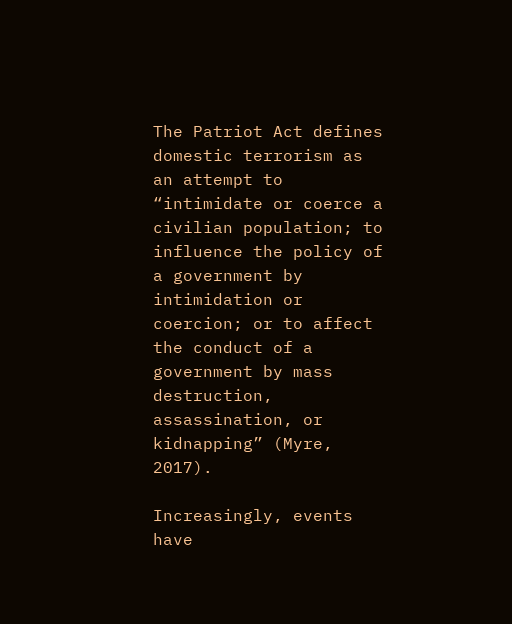The Patriot Act defines domestic terrorism as an attempt to “intimidate or coerce a civilian population; to influence the policy of a government by intimidation or coercion; or to affect the conduct of a government by mass destruction, assassination, or kidnapping” (Myre, 2017).

Increasingly, events have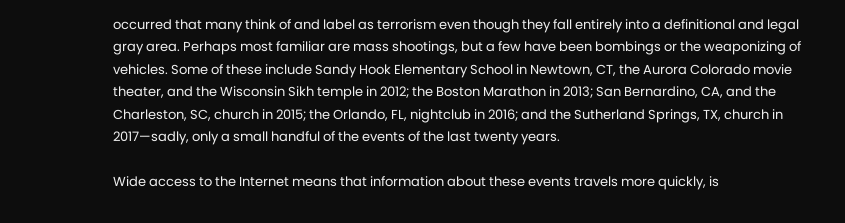occurred that many think of and label as terrorism even though they fall entirely into a definitional and legal gray area. Perhaps most familiar are mass shootings, but a few have been bombings or the weaponizing of vehicles. Some of these include Sandy Hook Elementary School in Newtown, CT, the Aurora Colorado movie theater, and the Wisconsin Sikh temple in 2012; the Boston Marathon in 2013; San Bernardino, CA, and the Charleston, SC, church in 2015; the Orlando, FL, nightclub in 2016; and the Sutherland Springs, TX, church in 2017—sadly, only a small handful of the events of the last twenty years.

Wide access to the Internet means that information about these events travels more quickly, is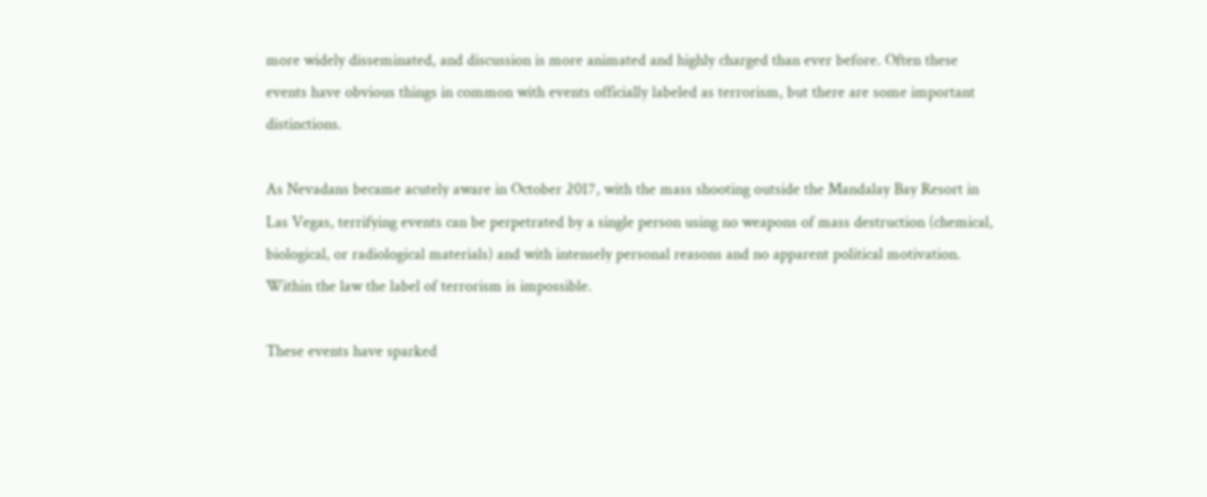more widely disseminated, and discussion is more animated and highly charged than ever before. Often these events have obvious things in common with events officially labeled as terrorism, but there are some important distinctions.

As Nevadans became acutely aware in October 2017, with the mass shooting outside the Mandalay Bay Resort in Las Vegas, terrifying events can be perpetrated by a single person using no weapons of mass destruction (chemical, biological, or radiological materials) and with intensely personal reasons and no apparent political motivation. Within the law the label of terrorism is impossible.

These events have sparked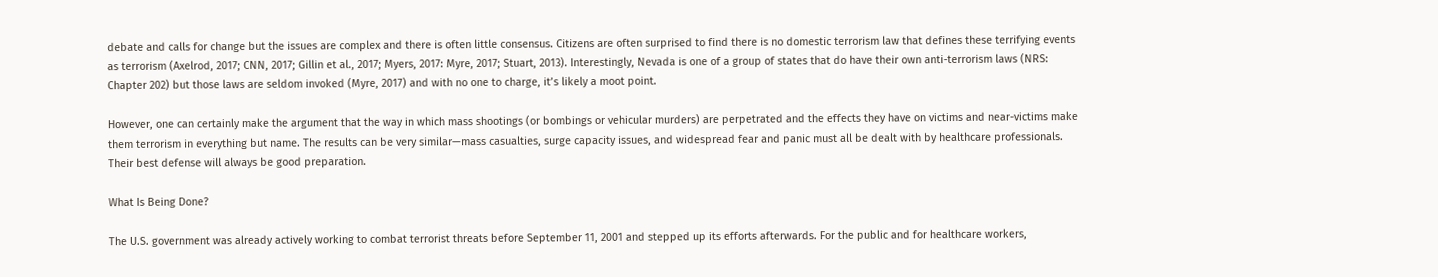debate and calls for change but the issues are complex and there is often little consensus. Citizens are often surprised to find there is no domestic terrorism law that defines these terrifying events as terrorism (Axelrod, 2017; CNN, 2017; Gillin et al., 2017; Myers, 2017: Myre, 2017; Stuart, 2013). Interestingly, Nevada is one of a group of states that do have their own anti-terrorism laws (NRS: Chapter 202) but those laws are seldom invoked (Myre, 2017) and with no one to charge, it’s likely a moot point.

However, one can certainly make the argument that the way in which mass shootings (or bombings or vehicular murders) are perpetrated and the effects they have on victims and near-victims make them terrorism in everything but name. The results can be very similar—mass casualties, surge capacity issues, and widespread fear and panic must all be dealt with by healthcare professionals. Their best defense will always be good preparation.

What Is Being Done?

The U.S. government was already actively working to combat terrorist threats before September 11, 2001 and stepped up its efforts afterwards. For the public and for healthcare workers,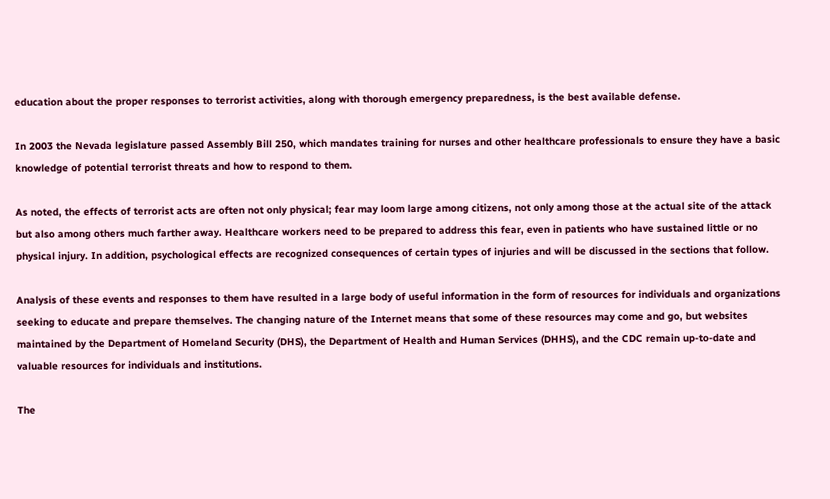education about the proper responses to terrorist activities, along with thorough emergency preparedness, is the best available defense.

In 2003 the Nevada legislature passed Assembly Bill 250, which mandates training for nurses and other healthcare professionals to ensure they have a basic knowledge of potential terrorist threats and how to respond to them.

As noted, the effects of terrorist acts are often not only physical; fear may loom large among citizens, not only among those at the actual site of the attack but also among others much farther away. Healthcare workers need to be prepared to address this fear, even in patients who have sustained little or no physical injury. In addition, psychological effects are recognized consequences of certain types of injuries and will be discussed in the sections that follow.

Analysis of these events and responses to them have resulted in a large body of useful information in the form of resources for individuals and organizations seeking to educate and prepare themselves. The changing nature of the Internet means that some of these resources may come and go, but websites maintained by the Department of Homeland Security (DHS), the Department of Health and Human Services (DHHS), and the CDC remain up-to-date and valuable resources for individuals and institutions.

The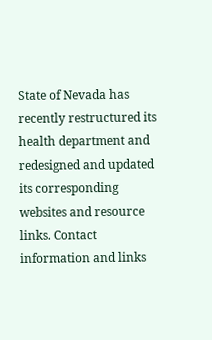State of Nevada has recently restructured its health department and redesigned and updated its corresponding websites and resource links. Contact information and links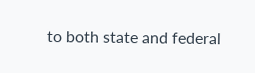to both state and federal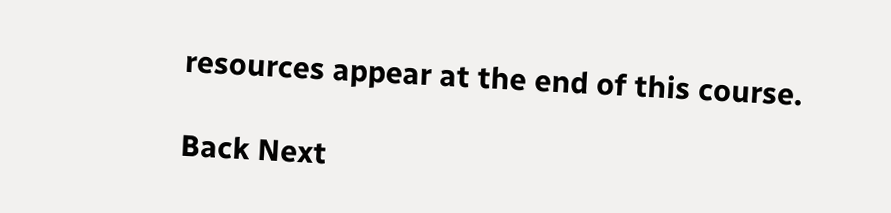resources appear at the end of this course.

Back Next